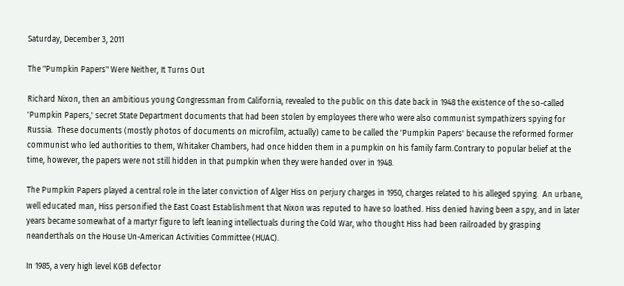Saturday, December 3, 2011

The "Pumpkin Papers" Were Neither, It Turns Out

Richard Nixon, then an ambitious young Congressman from California, revealed to the public on this date back in 1948 the existence of the so-called 'Pumpkin Papers,' secret State Department documents that had been stolen by employees there who were also communist sympathizers spying for Russia.  These documents (mostly photos of documents on microfilm, actually) came to be called the 'Pumpkin Papers' because the reformed former communist who led authorities to them, Whitaker Chambers, had once hidden them in a pumpkin on his family farm.Contrary to popular belief at the time, however, the papers were not still hidden in that pumpkin when they were handed over in 1948.

The Pumpkin Papers played a central role in the later conviction of Alger Hiss on perjury charges in 1950, charges related to his alleged spying.  An urbane, well educated man, Hiss personified the East Coast Establishment that Nixon was reputed to have so loathed. Hiss denied having been a spy, and in later years became somewhat of a martyr figure to left leaning intellectuals during the Cold War, who thought Hiss had been railroaded by grasping neanderthals on the House Un-American Activities Committee (HUAC).

In 1985, a very high level KGB defector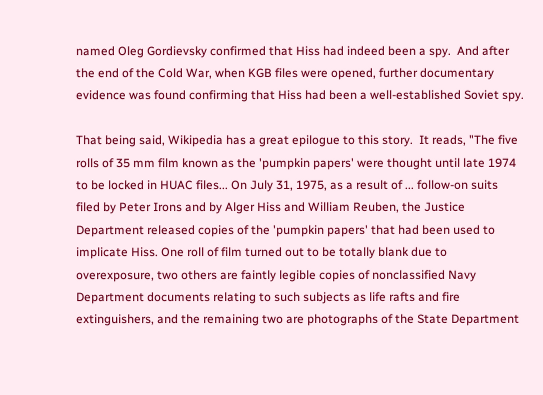named Oleg Gordievsky confirmed that Hiss had indeed been a spy.  And after the end of the Cold War, when KGB files were opened, further documentary evidence was found confirming that Hiss had been a well-established Soviet spy.

That being said, Wikipedia has a great epilogue to this story.  It reads, "The five rolls of 35 mm film known as the 'pumpkin papers' were thought until late 1974 to be locked in HUAC files... On July 31, 1975, as a result of ... follow-on suits filed by Peter Irons and by Alger Hiss and William Reuben, the Justice Department released copies of the 'pumpkin papers' that had been used to implicate Hiss. One roll of film turned out to be totally blank due to overexposure, two others are faintly legible copies of nonclassified Navy Department documents relating to such subjects as life rafts and fire extinguishers, and the remaining two are photographs of the State Department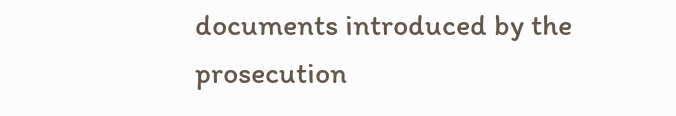documents introduced by the prosecution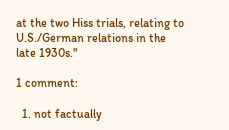at the two Hiss trials, relating to U.S./German relations in the late 1930s."

1 comment:

  1. not factually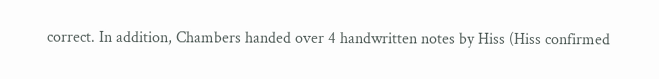correct. In addition, Chambers handed over 4 handwritten notes by Hiss (Hiss confirmed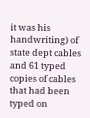it was his handwriting) of state dept cables and 61 typed copies of cables that had been typed on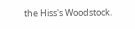the Hiss's Woodstock.